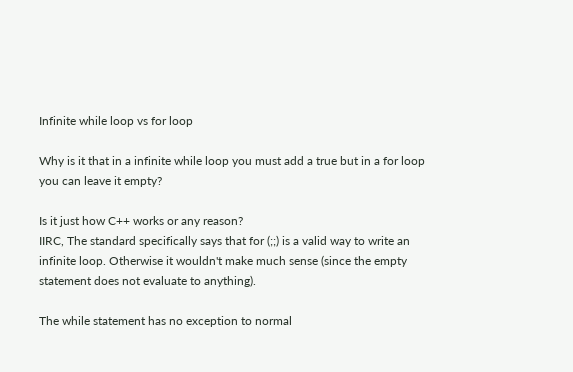Infinite while loop vs for loop

Why is it that in a infinite while loop you must add a true but in a for loop you can leave it empty?

Is it just how C++ works or any reason?
IIRC, The standard specifically says that for (;;) is a valid way to write an infinite loop. Otherwise it wouldn't make much sense (since the empty statement does not evaluate to anything).

The while statement has no exception to normal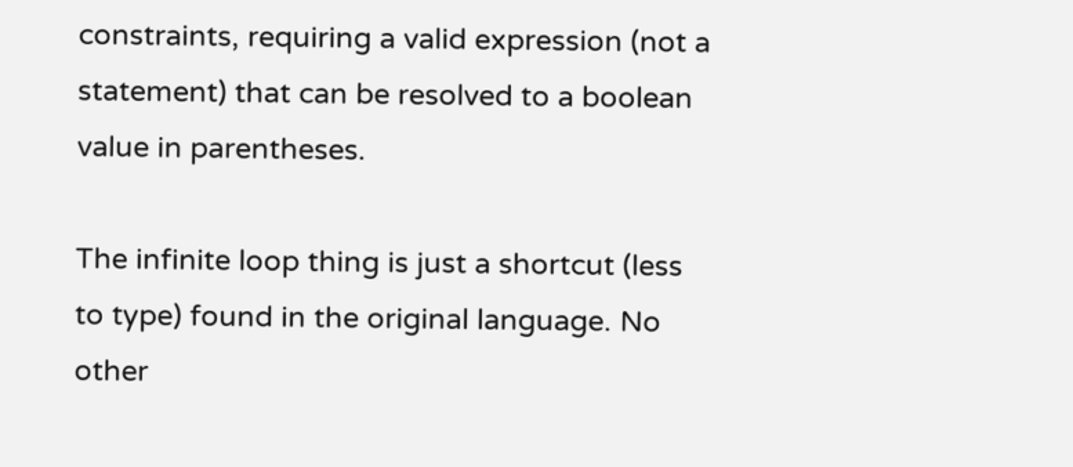constraints, requiring a valid expression (not a statement) that can be resolved to a boolean value in parentheses.

The infinite loop thing is just a shortcut (less to type) found in the original language. No other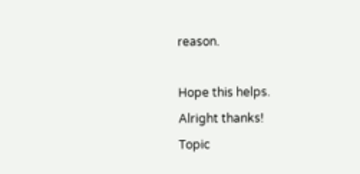reason.

Hope this helps.
Alright thanks!
Topic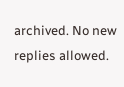archived. No new replies allowed.